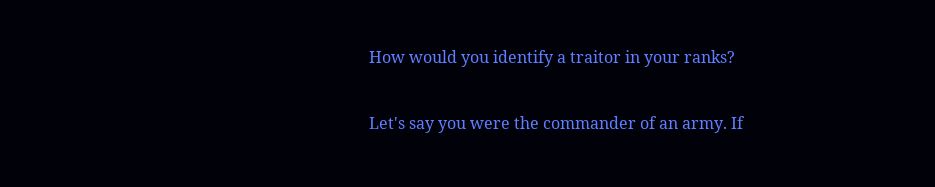How would you identify a traitor in your ranks?

Let's say you were the commander of an army. If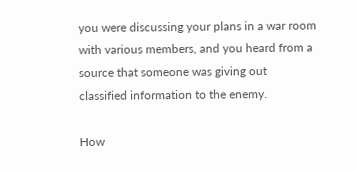you were discussing your plans in a war room with various members, and you heard from a source that someone was giving out classified information to the enemy.

How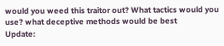would you weed this traitor out? What tactics would you use? what deceptive methods would be best
Update: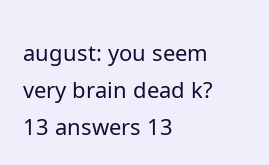august: you seem very brain dead k?
13 answers 13